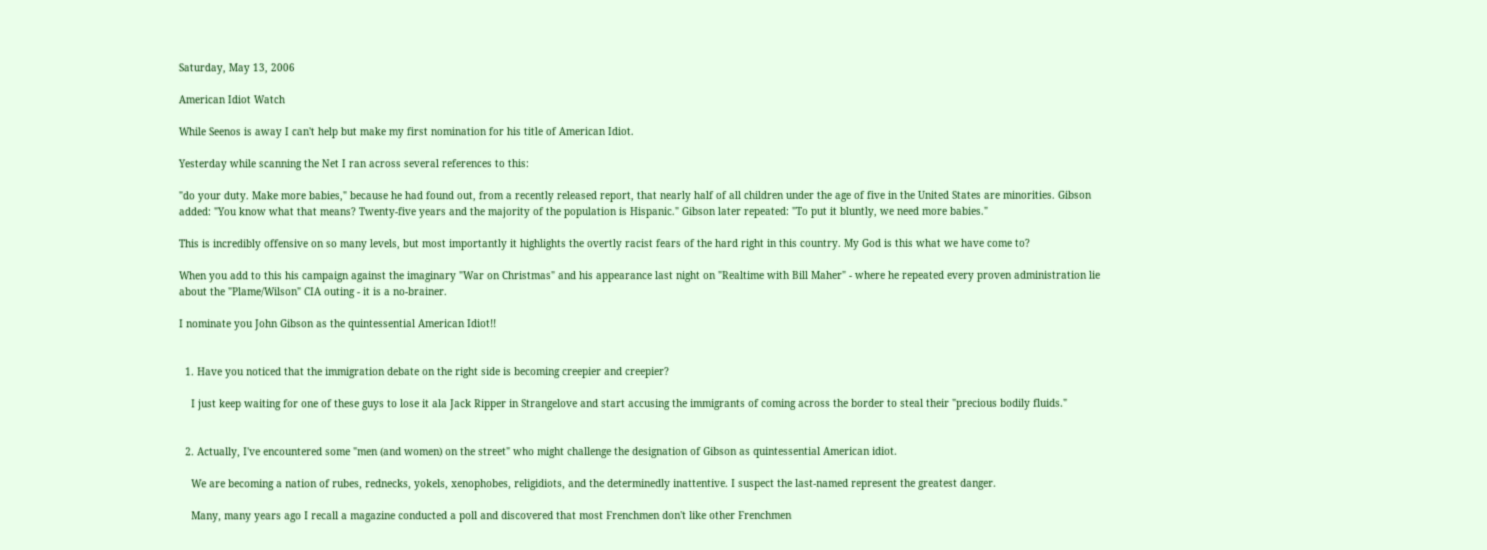Saturday, May 13, 2006

American Idiot Watch

While Seenos is away I can't help but make my first nomination for his title of American Idiot.

Yesterday while scanning the Net I ran across several references to this:

"do your duty. Make more babies," because he had found out, from a recently released report, that nearly half of all children under the age of five in the United States are minorities. Gibson added: "You know what that means? Twenty-five years and the majority of the population is Hispanic." Gibson later repeated: "To put it bluntly, we need more babies."

This is incredibly offensive on so many levels, but most importantly it highlights the overtly racist fears of the hard right in this country. My God is this what we have come to?

When you add to this his campaign against the imaginary "War on Christmas" and his appearance last night on "Realtime with Bill Maher" - where he repeated every proven administration lie about the "Plame/Wilson" CIA outing - it is a no-brainer.

I nominate you John Gibson as the quintessential American Idiot!!


  1. Have you noticed that the immigration debate on the right side is becoming creepier and creepier?

    I just keep waiting for one of these guys to lose it ala Jack Ripper in Strangelove and start accusing the immigrants of coming across the border to steal their "precious bodily fluids."


  2. Actually, I've encountered some "men (and women) on the street" who might challenge the designation of Gibson as quintessential American idiot.

    We are becoming a nation of rubes, rednecks, yokels, xenophobes, religidiots, and the determinedly inattentive. I suspect the last-named represent the greatest danger.

    Many, many years ago I recall a magazine conducted a poll and discovered that most Frenchmen don't like other Frenchmen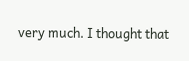very much. I thought that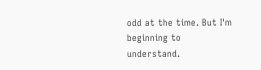odd at the time. But I'm beginning to understand.